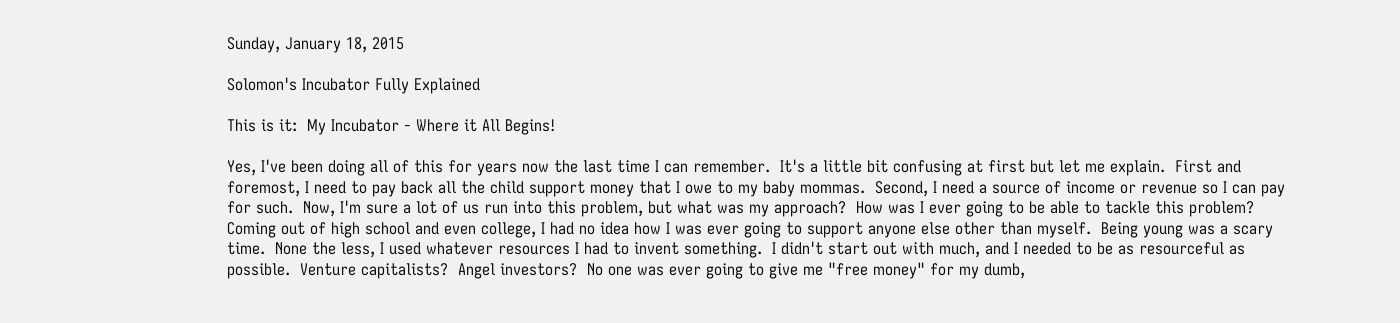Sunday, January 18, 2015

Solomon's Incubator Fully Explained

This is it:  My Incubator - Where it All Begins!

Yes, I've been doing all of this for years now the last time I can remember.  It's a little bit confusing at first but let me explain.  First and foremost, I need to pay back all the child support money that I owe to my baby mommas.  Second, I need a source of income or revenue so I can pay for such.  Now, I'm sure a lot of us run into this problem, but what was my approach?  How was I ever going to be able to tackle this problem?  Coming out of high school and even college, I had no idea how I was ever going to support anyone else other than myself.  Being young was a scary time.  None the less, I used whatever resources I had to invent something.  I didn't start out with much, and I needed to be as resourceful as possible.  Venture capitalists?  Angel investors?  No one was ever going to give me "free money" for my dumb,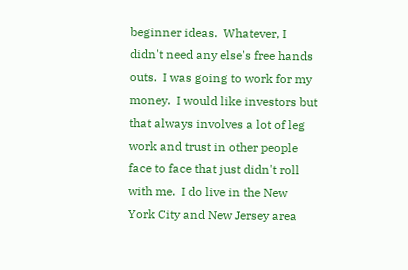beginner ideas.  Whatever, I didn't need any else's free hands outs.  I was going to work for my money.  I would like investors but that always involves a lot of leg work and trust in other people face to face that just didn't roll with me.  I do live in the New York City and New Jersey area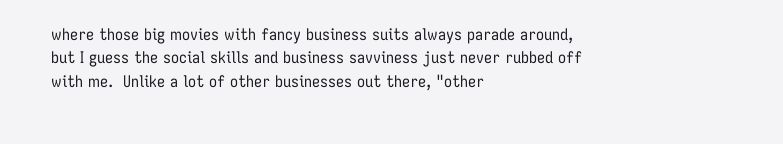where those big movies with fancy business suits always parade around, but I guess the social skills and business savviness just never rubbed off with me.  Unlike a lot of other businesses out there, "other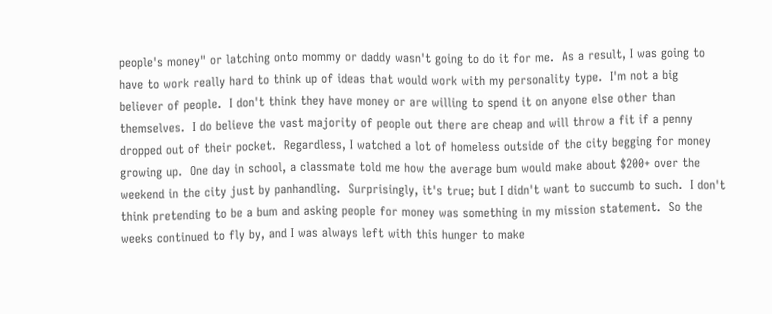people's money" or latching onto mommy or daddy wasn't going to do it for me.  As a result, I was going to have to work really hard to think up of ideas that would work with my personality type.  I'm not a big believer of people.  I don't think they have money or are willing to spend it on anyone else other than themselves.  I do believe the vast majority of people out there are cheap and will throw a fit if a penny dropped out of their pocket.  Regardless, I watched a lot of homeless outside of the city begging for money growing up.  One day in school, a classmate told me how the average bum would make about $200+ over the weekend in the city just by panhandling.  Surprisingly, it's true; but I didn't want to succumb to such.  I don't think pretending to be a bum and asking people for money was something in my mission statement.  So the weeks continued to fly by, and I was always left with this hunger to make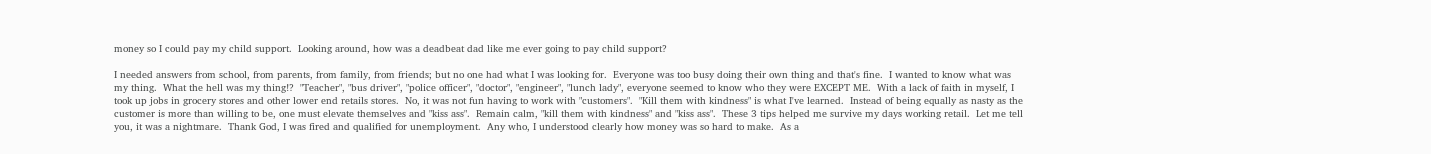money so I could pay my child support.  Looking around, how was a deadbeat dad like me ever going to pay child support?

I needed answers from school, from parents, from family, from friends; but no one had what I was looking for.  Everyone was too busy doing their own thing and that's fine.  I wanted to know what was my thing.  What the hell was my thing!?  "Teacher", "bus driver", "police officer", "doctor", "engineer", "lunch lady", everyone seemed to know who they were EXCEPT ME.  With a lack of faith in myself, I took up jobs in grocery stores and other lower end retails stores.  No, it was not fun having to work with "customers".  "Kill them with kindness" is what I've learned.  Instead of being equally as nasty as the customer is more than willing to be, one must elevate themselves and "kiss ass".  Remain calm, "kill them with kindness" and "kiss ass".  These 3 tips helped me survive my days working retail.  Let me tell you, it was a nightmare.  Thank God, I was fired and qualified for unemployment.  Any who, I understood clearly how money was so hard to make.  As a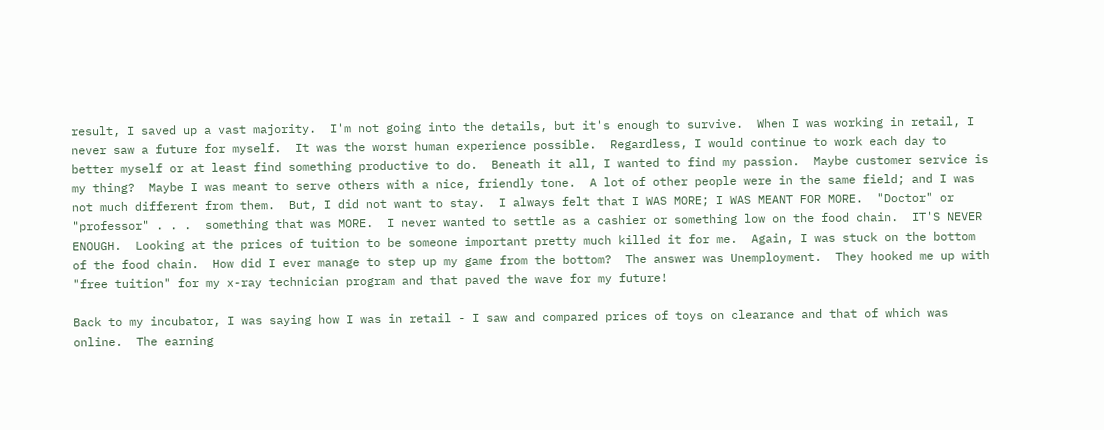result, I saved up a vast majority.  I'm not going into the details, but it's enough to survive.  When I was working in retail, I never saw a future for myself.  It was the worst human experience possible.  Regardless, I would continue to work each day to better myself or at least find something productive to do.  Beneath it all, I wanted to find my passion.  Maybe customer service is my thing?  Maybe I was meant to serve others with a nice, friendly tone.  A lot of other people were in the same field; and I was not much different from them.  But, I did not want to stay.  I always felt that I WAS MORE; I WAS MEANT FOR MORE.  "Doctor" or "professor" . . .  something that was MORE.  I never wanted to settle as a cashier or something low on the food chain.  IT'S NEVER ENOUGH.  Looking at the prices of tuition to be someone important pretty much killed it for me.  Again, I was stuck on the bottom of the food chain.  How did I ever manage to step up my game from the bottom?  The answer was Unemployment.  They hooked me up with "free tuition" for my x-ray technician program and that paved the wave for my future!

Back to my incubator, I was saying how I was in retail - I saw and compared prices of toys on clearance and that of which was online.  The earning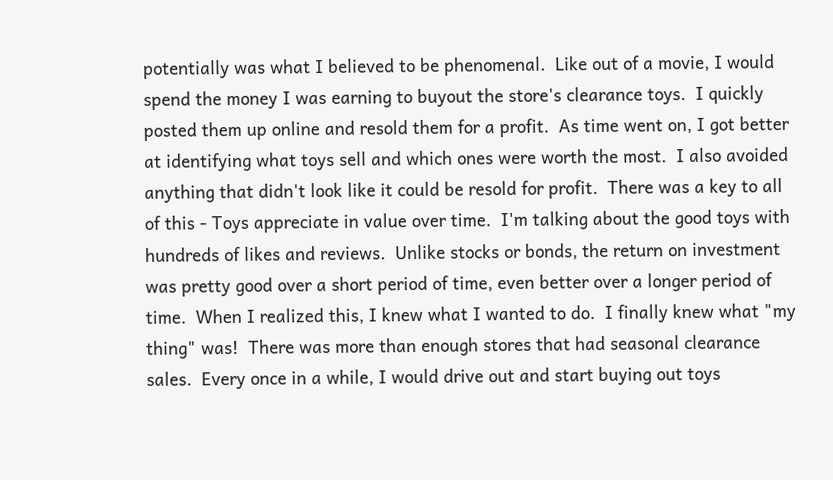potentially was what I believed to be phenomenal.  Like out of a movie, I would spend the money I was earning to buyout the store's clearance toys.  I quickly posted them up online and resold them for a profit.  As time went on, I got better at identifying what toys sell and which ones were worth the most.  I also avoided anything that didn't look like it could be resold for profit.  There was a key to all of this - Toys appreciate in value over time.  I'm talking about the good toys with hundreds of likes and reviews.  Unlike stocks or bonds, the return on investment was pretty good over a short period of time, even better over a longer period of time.  When I realized this, I knew what I wanted to do.  I finally knew what "my thing" was!  There was more than enough stores that had seasonal clearance sales.  Every once in a while, I would drive out and start buying out toys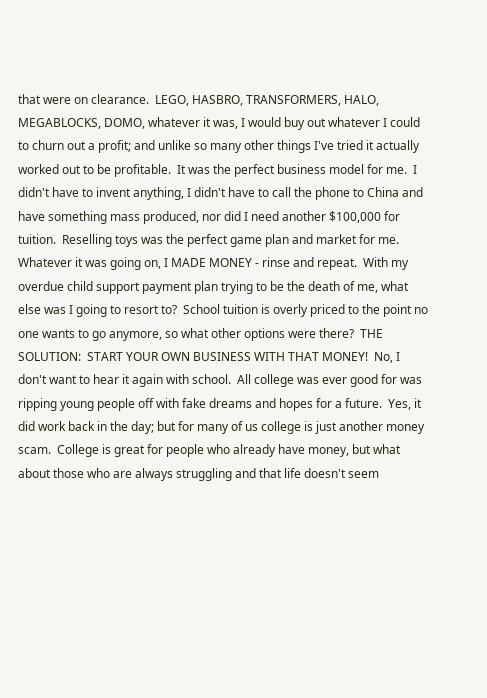that were on clearance.  LEGO, HASBRO, TRANSFORMERS, HALO, MEGABLOCKS, DOMO, whatever it was, I would buy out whatever I could to churn out a profit; and unlike so many other things I've tried it actually worked out to be profitable.  It was the perfect business model for me.  I didn't have to invent anything, I didn't have to call the phone to China and have something mass produced, nor did I need another $100,000 for tuition.  Reselling toys was the perfect game plan and market for me.  Whatever it was going on, I MADE MONEY - rinse and repeat.  With my overdue child support payment plan trying to be the death of me, what else was I going to resort to?  School tuition is overly priced to the point no one wants to go anymore, so what other options were there?  THE SOLUTION:  START YOUR OWN BUSINESS WITH THAT MONEY!  No, I don't want to hear it again with school.  All college was ever good for was ripping young people off with fake dreams and hopes for a future.  Yes, it did work back in the day; but for many of us college is just another money scam.  College is great for people who already have money, but what about those who are always struggling and that life doesn't seem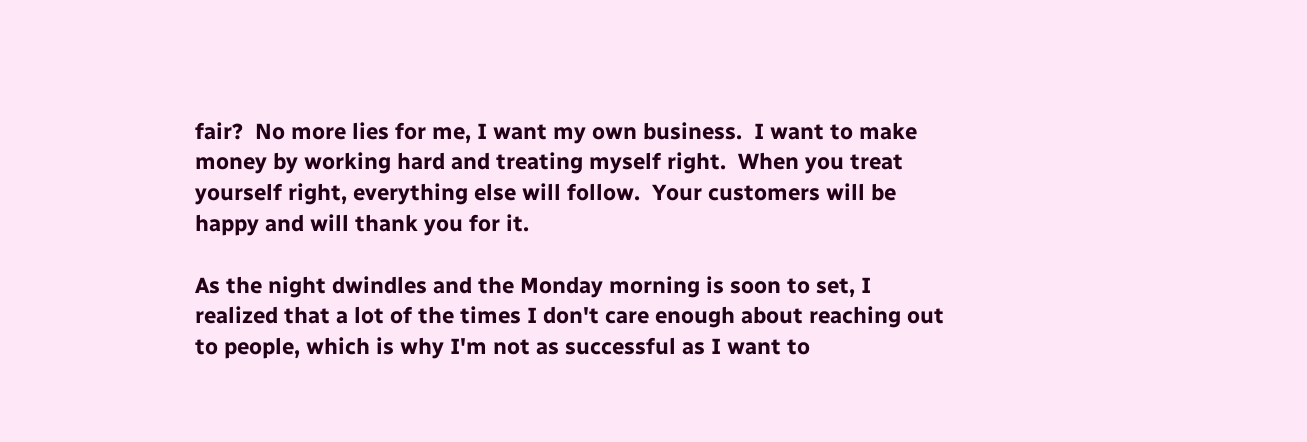fair?  No more lies for me, I want my own business.  I want to make money by working hard and treating myself right.  When you treat yourself right, everything else will follow.  Your customers will be happy and will thank you for it.

As the night dwindles and the Monday morning is soon to set, I realized that a lot of the times I don't care enough about reaching out to people, which is why I'm not as successful as I want to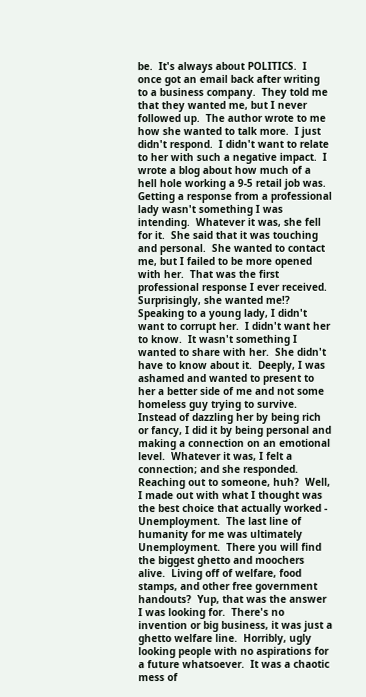be.  It's always about POLITICS.  I once got an email back after writing to a business company.  They told me that they wanted me, but I never followed up.  The author wrote to me how she wanted to talk more.  I just didn't respond.  I didn't want to relate to her with such a negative impact.  I wrote a blog about how much of a hell hole working a 9-5 retail job was.  Getting a response from a professional lady wasn't something I was intending.  Whatever it was, she fell for it.  She said that it was touching and personal.  She wanted to contact me, but I failed to be more opened with her.  That was the first professional response I ever received.  Surprisingly, she wanted me!?  Speaking to a young lady, I didn't want to corrupt her.  I didn't want her to know.  It wasn't something I wanted to share with her.  She didn't have to know about it.  Deeply, I was ashamed and wanted to present to her a better side of me and not some homeless guy trying to survive.  Instead of dazzling her by being rich or fancy, I did it by being personal and making a connection on an emotional level.  Whatever it was, I felt a connection; and she responded.  Reaching out to someone, huh?  Well, I made out with what I thought was the best choice that actually worked - Unemployment.  The last line of humanity for me was ultimately Unemployment.  There you will find the biggest ghetto and moochers alive.  Living off of welfare, food stamps, and other free government handouts?  Yup, that was the answer I was looking for.  There's no invention or big business, it was just a ghetto welfare line.  Horribly, ugly looking people with no aspirations for a future whatsoever.  It was a chaotic mess of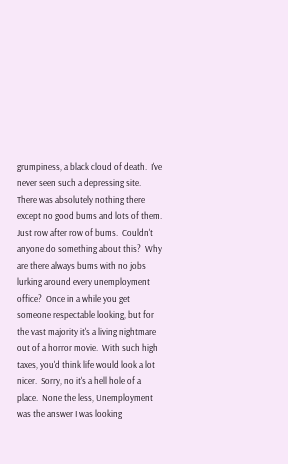grumpiness, a black cloud of death.  I've never seen such a depressing site.  There was absolutely nothing there except no good bums and lots of them.  Just row after row of bums.  Couldn't anyone do something about this?  Why are there always bums with no jobs lurking around every unemployment office?  Once in a while you get someone respectable looking, but for the vast majority it's a living nightmare out of a horror movie.  With such high taxes, you'd think life would look a lot nicer.  Sorry, no it's a hell hole of a place.  None the less, Unemployment was the answer I was looking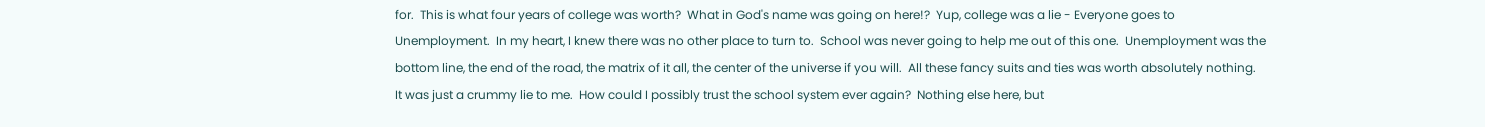for.  This is what four years of college was worth?  What in God's name was going on here!?  Yup, college was a lie - Everyone goes to Unemployment.  In my heart, I knew there was no other place to turn to.  School was never going to help me out of this one.  Unemployment was the bottom line, the end of the road, the matrix of it all, the center of the universe if you will.  All these fancy suits and ties was worth absolutely nothing.  It was just a crummy lie to me.  How could I possibly trust the school system ever again?  Nothing else here, but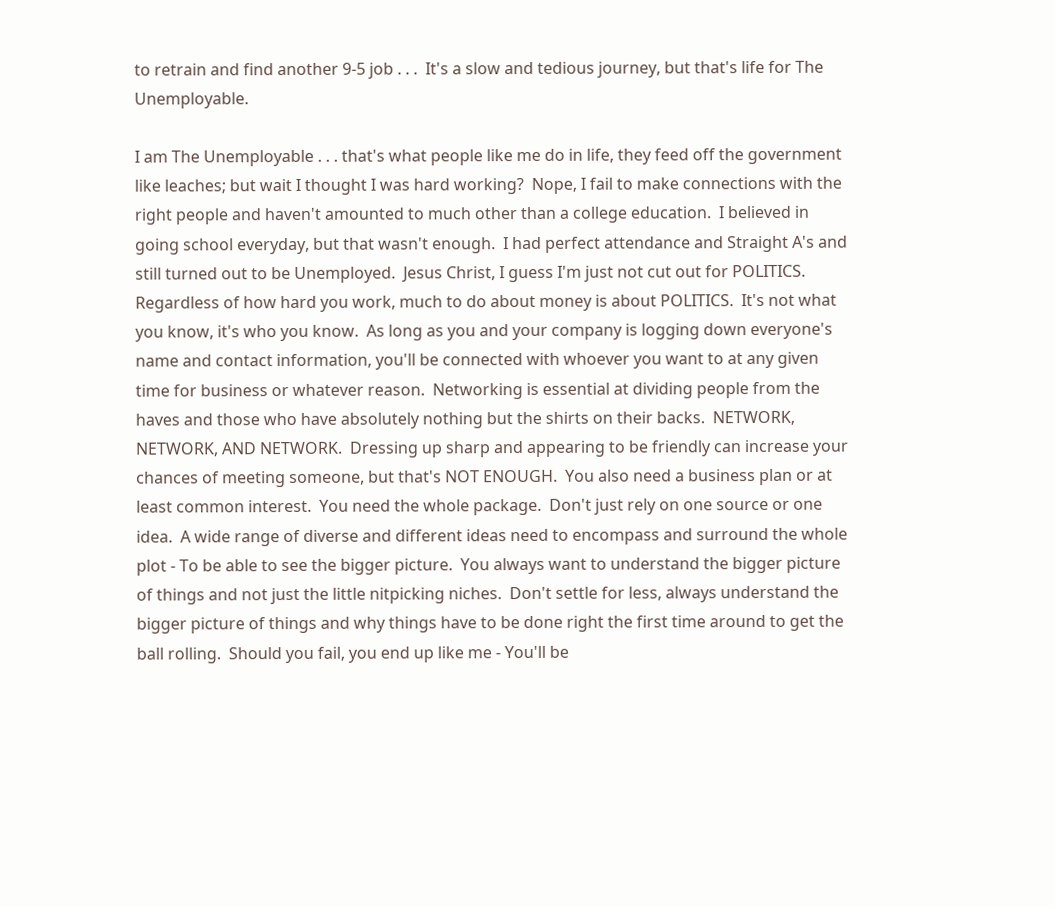to retrain and find another 9-5 job . . .  It's a slow and tedious journey, but that's life for The Unemployable.

I am The Unemployable . . . that's what people like me do in life, they feed off the government like leaches; but wait I thought I was hard working?  Nope, I fail to make connections with the right people and haven't amounted to much other than a college education.  I believed in going school everyday, but that wasn't enough.  I had perfect attendance and Straight A's and still turned out to be Unemployed.  Jesus Christ, I guess I'm just not cut out for POLITICS.  Regardless of how hard you work, much to do about money is about POLITICS.  It's not what you know, it's who you know.  As long as you and your company is logging down everyone's name and contact information, you'll be connected with whoever you want to at any given time for business or whatever reason.  Networking is essential at dividing people from the haves and those who have absolutely nothing but the shirts on their backs.  NETWORK, NETWORK, AND NETWORK.  Dressing up sharp and appearing to be friendly can increase your chances of meeting someone, but that's NOT ENOUGH.  You also need a business plan or at least common interest.  You need the whole package.  Don't just rely on one source or one idea.  A wide range of diverse and different ideas need to encompass and surround the whole plot - To be able to see the bigger picture.  You always want to understand the bigger picture of things and not just the little nitpicking niches.  Don't settle for less, always understand the bigger picture of things and why things have to be done right the first time around to get the ball rolling.  Should you fail, you end up like me - You'll be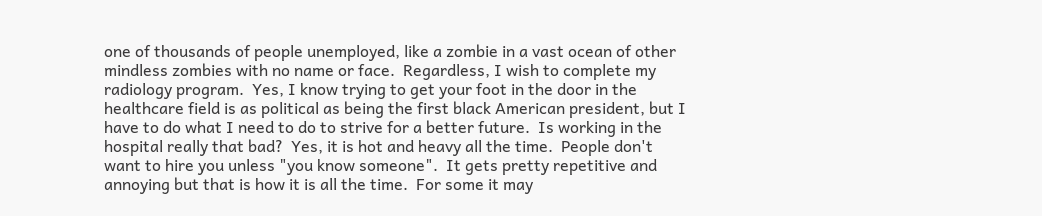one of thousands of people unemployed, like a zombie in a vast ocean of other mindless zombies with no name or face.  Regardless, I wish to complete my radiology program.  Yes, I know trying to get your foot in the door in the healthcare field is as political as being the first black American president, but I have to do what I need to do to strive for a better future.  Is working in the hospital really that bad?  Yes, it is hot and heavy all the time.  People don't want to hire you unless "you know someone".  It gets pretty repetitive and annoying but that is how it is all the time.  For some it may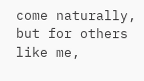come naturally, but for others like me,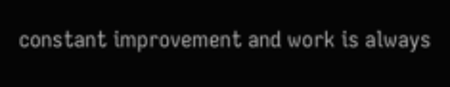constant improvement and work is always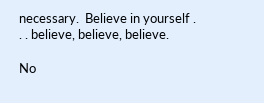necessary.  Believe in yourself . . . believe, believe, believe.

No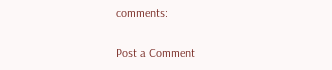comments:

Post a Comment